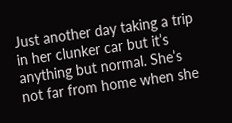Just another day taking a trip in her clunker car but it’s anything but normal. She’s not far from home when she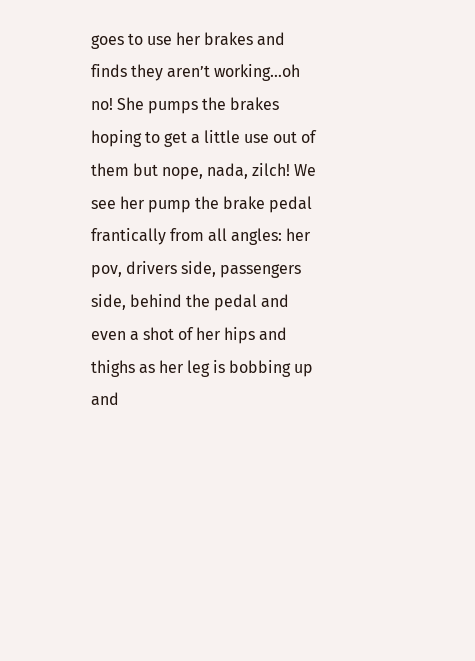goes to use her brakes and finds they aren’t working…oh no! She pumps the brakes hoping to get a little use out of them but nope, nada, zilch! We see her pump the brake pedal frantically from all angles: her pov, drivers side, passengers side, behind the pedal and even a shot of her hips and thighs as her leg is bobbing up and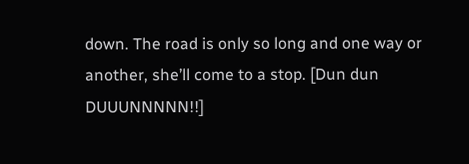down. The road is only so long and one way or another, she’ll come to a stop. [Dun dun DUUUNNNNN!!]